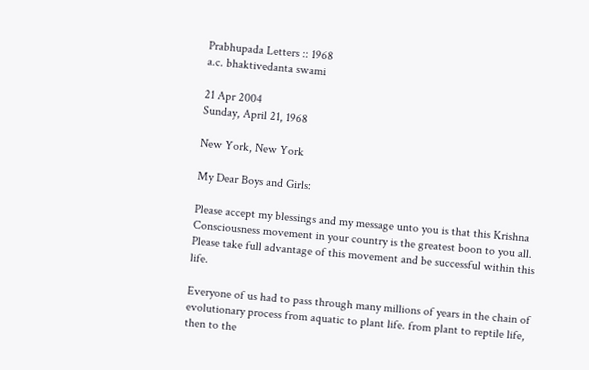Prabhupada Letters :: 1968
a.c. bhaktivedanta swami

21 Apr 2004
Sunday, April 21, 1968

New York, New York

My Dear Boys and Girls:

Please accept my blessings and my message unto you is that this Krishna Consciousness movement in your country is the greatest boon to you all. Please take full advantage of this movement and be successful within this life.

Everyone of us had to pass through many millions of years in the chain of evolutionary process from aquatic to plant life. from plant to reptile life, then to the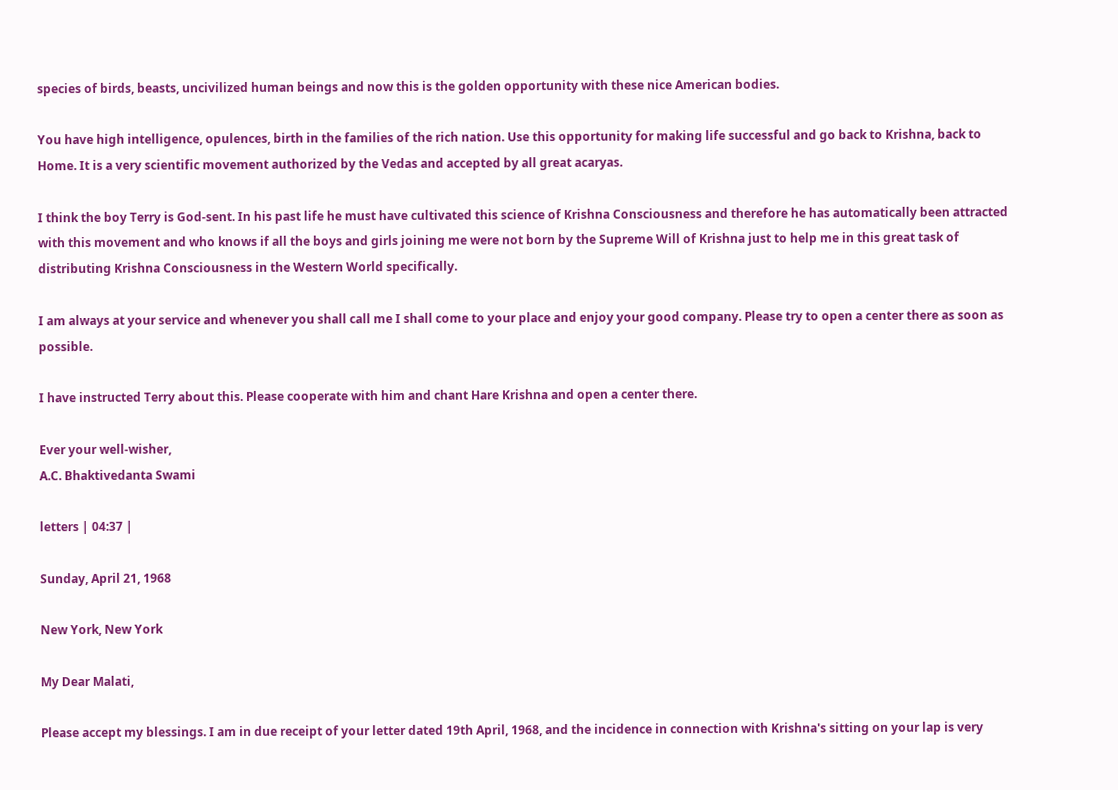species of birds, beasts, uncivilized human beings and now this is the golden opportunity with these nice American bodies.

You have high intelligence, opulences, birth in the families of the rich nation. Use this opportunity for making life successful and go back to Krishna, back to Home. It is a very scientific movement authorized by the Vedas and accepted by all great acaryas.

I think the boy Terry is God-sent. In his past life he must have cultivated this science of Krishna Consciousness and therefore he has automatically been attracted with this movement and who knows if all the boys and girls joining me were not born by the Supreme Will of Krishna just to help me in this great task of distributing Krishna Consciousness in the Western World specifically.

I am always at your service and whenever you shall call me I shall come to your place and enjoy your good company. Please try to open a center there as soon as possible.

I have instructed Terry about this. Please cooperate with him and chant Hare Krishna and open a center there.

Ever your well-wisher,
A.C. Bhaktivedanta Swami

letters | 04:37 |

Sunday, April 21, 1968

New York, New York

My Dear Malati,

Please accept my blessings. I am in due receipt of your letter dated 19th April, 1968, and the incidence in connection with Krishna's sitting on your lap is very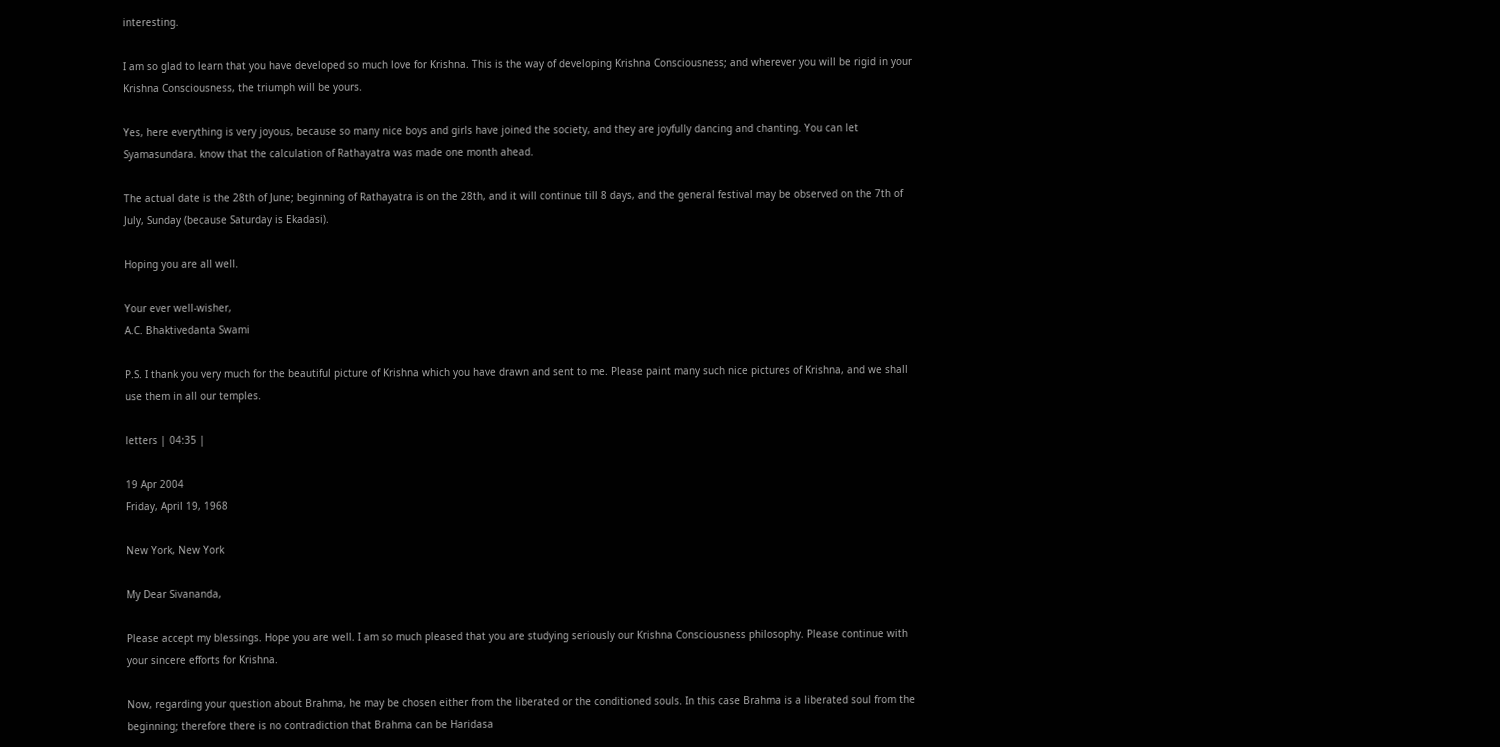interesting.

I am so glad to learn that you have developed so much love for Krishna. This is the way of developing Krishna Consciousness; and wherever you will be rigid in your Krishna Consciousness, the triumph will be yours.

Yes, here everything is very joyous, because so many nice boys and girls have joined the society, and they are joyfully dancing and chanting. You can let Syamasundara. know that the calculation of Rathayatra was made one month ahead.

The actual date is the 28th of June; beginning of Rathayatra is on the 28th, and it will continue till 8 days, and the general festival may be observed on the 7th of July, Sunday (because Saturday is Ekadasi).

Hoping you are all well.

Your ever well-wisher,
A.C. Bhaktivedanta Swami

P.S. I thank you very much for the beautiful picture of Krishna which you have drawn and sent to me. Please paint many such nice pictures of Krishna, and we shall use them in all our temples.

letters | 04:35 |

19 Apr 2004
Friday, April 19, 1968

New York, New York

My Dear Sivananda,

Please accept my blessings. Hope you are well. I am so much pleased that you are studying seriously our Krishna Consciousness philosophy. Please continue with your sincere efforts for Krishna.

Now, regarding your question about Brahma, he may be chosen either from the liberated or the conditioned souls. In this case Brahma is a liberated soul from the beginning; therefore there is no contradiction that Brahma can be Haridasa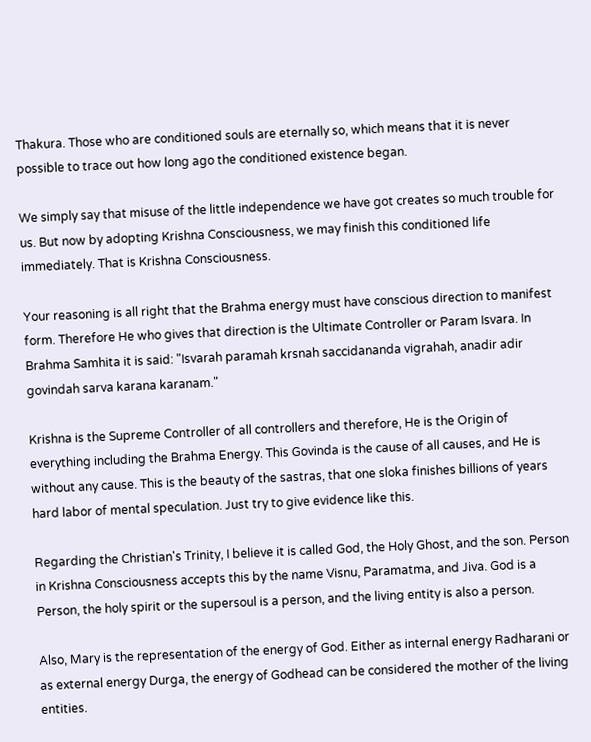Thakura. Those who are conditioned souls are eternally so, which means that it is never possible to trace out how long ago the conditioned existence began.

We simply say that misuse of the little independence we have got creates so much trouble for us. But now by adopting Krishna Consciousness, we may finish this conditioned life immediately. That is Krishna Consciousness.

Your reasoning is all right that the Brahma energy must have conscious direction to manifest form. Therefore He who gives that direction is the Ultimate Controller or Param Isvara. In Brahma Samhita it is said: "Isvarah paramah krsnah saccidananda vigrahah, anadir adir govindah sarva karana karanam."

Krishna is the Supreme Controller of all controllers and therefore, He is the Origin of everything including the Brahma Energy. This Govinda is the cause of all causes, and He is without any cause. This is the beauty of the sastras, that one sloka finishes billions of years hard labor of mental speculation. Just try to give evidence like this.

Regarding the Christian's Trinity, I believe it is called God, the Holy Ghost, and the son. Person in Krishna Consciousness accepts this by the name Visnu, Paramatma, and Jiva. God is a Person, the holy spirit or the supersoul is a person, and the living entity is also a person.

Also, Mary is the representation of the energy of God. Either as internal energy Radharani or as external energy Durga, the energy of Godhead can be considered the mother of the living entities.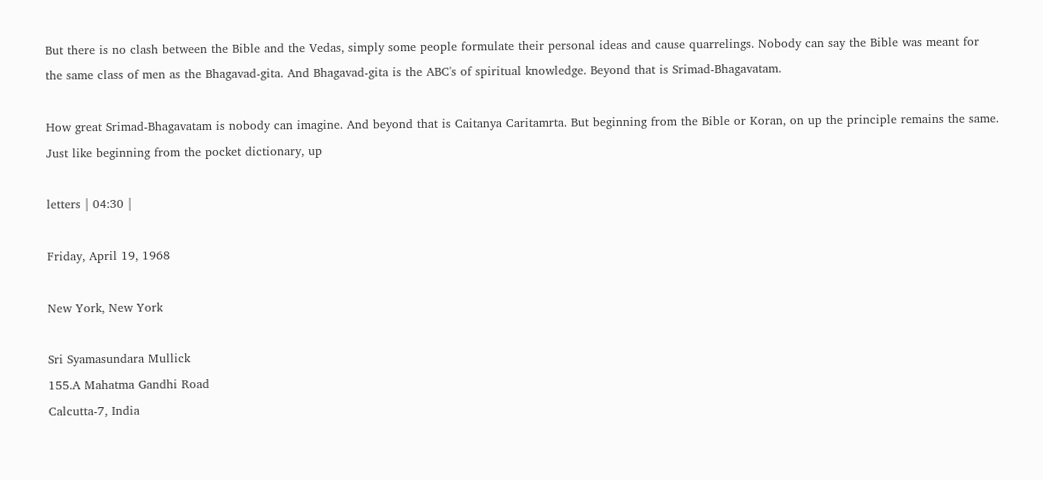But there is no clash between the Bible and the Vedas, simply some people formulate their personal ideas and cause quarrelings. Nobody can say the Bible was meant for the same class of men as the Bhagavad-gita. And Bhagavad-gita is the ABC's of spiritual knowledge. Beyond that is Srimad-Bhagavatam.

How great Srimad-Bhagavatam is nobody can imagine. And beyond that is Caitanya Caritamrta. But beginning from the Bible or Koran, on up the principle remains the same. Just like beginning from the pocket dictionary, up

letters | 04:30 |

Friday, April 19, 1968

New York, New York

Sri Syamasundara Mullick
155.A Mahatma Gandhi Road
Calcutta-7, India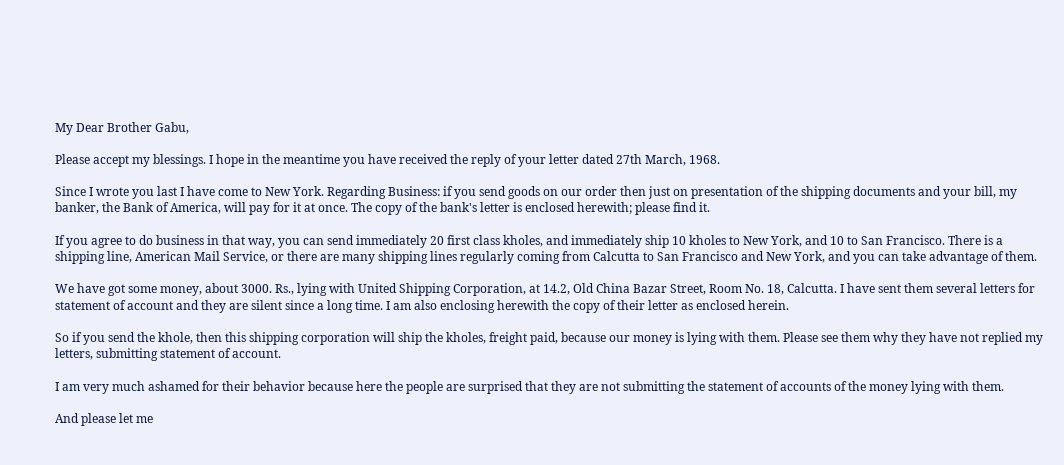My Dear Brother Gabu,

Please accept my blessings. I hope in the meantime you have received the reply of your letter dated 27th March, 1968.

Since I wrote you last I have come to New York. Regarding Business: if you send goods on our order then just on presentation of the shipping documents and your bill, my banker, the Bank of America, will pay for it at once. The copy of the bank's letter is enclosed herewith; please find it.

If you agree to do business in that way, you can send immediately 20 first class kholes, and immediately ship 10 kholes to New York, and 10 to San Francisco. There is a shipping line, American Mail Service, or there are many shipping lines regularly coming from Calcutta to San Francisco and New York, and you can take advantage of them.

We have got some money, about 3000. Rs., lying with United Shipping Corporation, at 14.2, Old China Bazar Street, Room No. 18, Calcutta. I have sent them several letters for statement of account and they are silent since a long time. I am also enclosing herewith the copy of their letter as enclosed herein.

So if you send the khole, then this shipping corporation will ship the kholes, freight paid, because our money is lying with them. Please see them why they have not replied my letters, submitting statement of account.

I am very much ashamed for their behavior because here the people are surprised that they are not submitting the statement of accounts of the money lying with them.

And please let me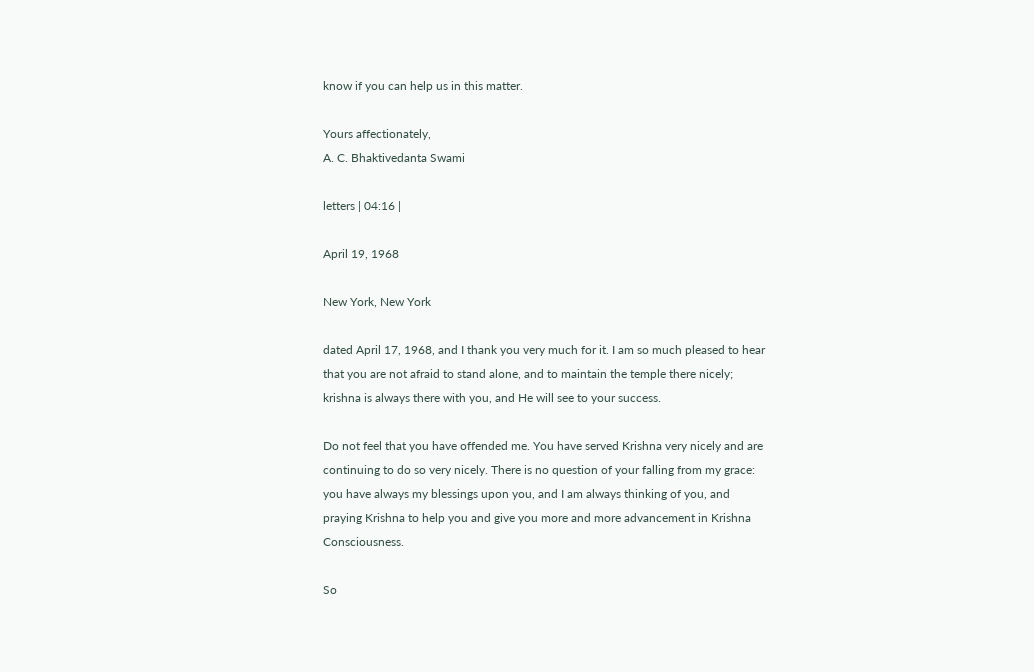know if you can help us in this matter.

Yours affectionately,
A. C. Bhaktivedanta Swami

letters | 04:16 |

April 19, 1968

New York, New York

dated April 17, 1968, and I thank you very much for it. I am so much pleased to hear that you are not afraid to stand alone, and to maintain the temple there nicely; krishna is always there with you, and He will see to your success.

Do not feel that you have offended me. You have served Krishna very nicely and are continuing to do so very nicely. There is no question of your falling from my grace: you have always my blessings upon you, and I am always thinking of you, and praying Krishna to help you and give you more and more advancement in Krishna Consciousness.

So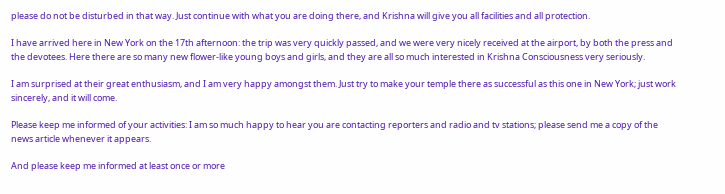please do not be disturbed in that way. Just continue with what you are doing there, and Krishna will give you all facilities and all protection.

I have arrived here in New York on the 17th afternoon: the trip was very quickly passed, and we were very nicely received at the airport, by both the press and the devotees. Here there are so many new flower-like young boys and girls, and they are all so much interested in Krishna Consciousness very seriously.

I am surprised at their great enthusiasm, and I am very happy amongst them. Just try to make your temple there as successful as this one in New York; just work sincerely, and it will come.

Please keep me informed of your activities: I am so much happy to hear you are contacting reporters and radio and tv stations; please send me a copy of the news article whenever it appears.

And please keep me informed at least once or more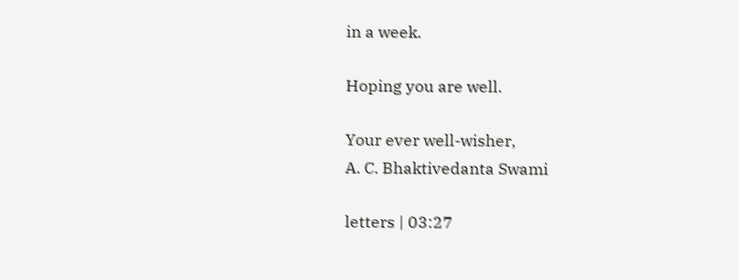in a week.

Hoping you are well.

Your ever well-wisher,
A. C. Bhaktivedanta Swami

letters | 03:27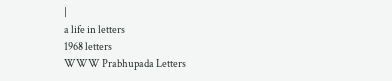|
a life in letters
1968 letters
WWW Prabhupada Letters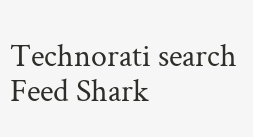Technorati search
Feed Shark